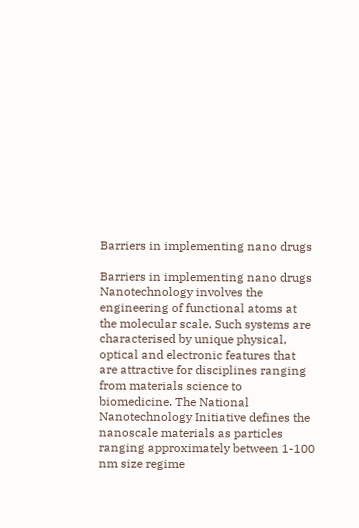Barriers in implementing nano drugs

Barriers in implementing nano drugs
Nanotechnology involves the engineering of functional atoms at the molecular scale. Such systems are characterised by unique physical, optical and electronic features that are attractive for disciplines ranging from materials science to biomedicine. The National Nanotechnology Initiative defines the nanoscale materials as particles ranging approximately between 1-100 nm size regime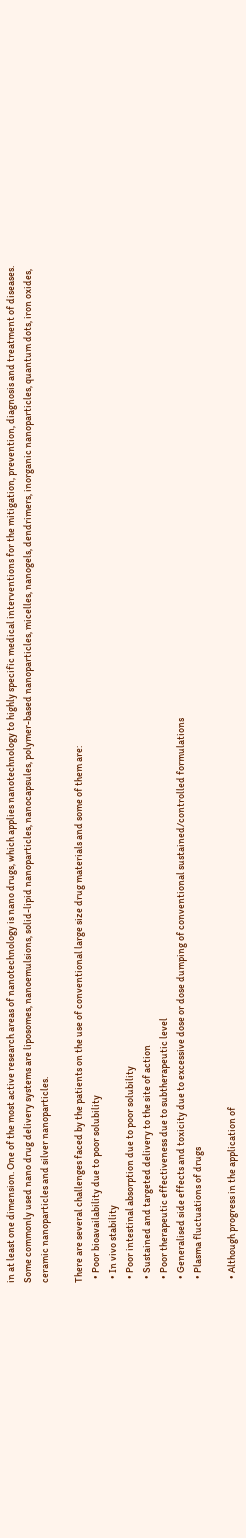in at least one dimension. One of the most active research areas of nanotechnology is nano drugs, which applies nanotechnology to highly specific medical interventions for the mitigation, prevention, diagnosis and treatment of diseases. Some commonly used nano drug delivery systems are liposomes, nanoemulsions, solid-lipid nanoparticles, nanocapsules, polymer-based nanoparticles, micelles, nanogels, dendrimers, inorganic nanoparticles, quantum dots, iron oxides, ceramic nanoparticles and silver nanoparticles.

There are several challenges faced by the patients on the use of conventional large size drug materials and some of them are:
  • Poor bioavailability due to poor solubility
  • In vivo stability
  • Poor intestinal absorption due to poor solubility
  • Sustained and targeted delivery to the site of action
  • Poor therapeutic effectiveness due to subtherapeutic level
  • Generalised side effects and toxicity due to excessive dose or dose dumping of conventional sustained/controlled formulations
  • Plasma fluctuations of drugs

  • Although progress in the application of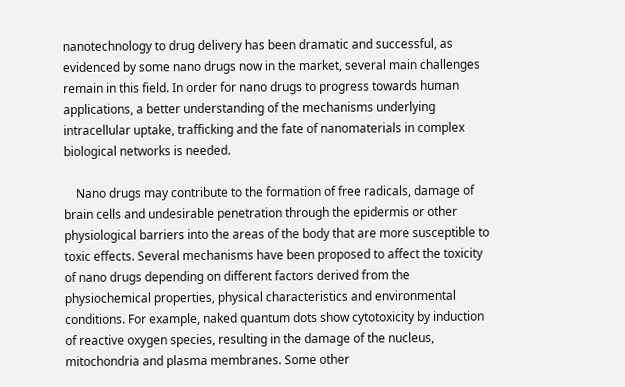nanotechnology to drug delivery has been dramatic and successful, as evidenced by some nano drugs now in the market, several main challenges remain in this field. In order for nano drugs to progress towards human applications, a better understanding of the mechanisms underlying intracellular uptake, trafficking and the fate of nanomaterials in complex biological networks is needed.

    Nano drugs may contribute to the formation of free radicals, damage of brain cells and undesirable penetration through the epidermis or other physiological barriers into the areas of the body that are more susceptible to toxic effects. Several mechanisms have been proposed to affect the toxicity of nano drugs depending on different factors derived from the physiochemical properties, physical characteristics and environmental conditions. For example, naked quantum dots show cytotoxicity by induction of reactive oxygen species, resulting in the damage of the nucleus, mitochondria and plasma membranes. Some other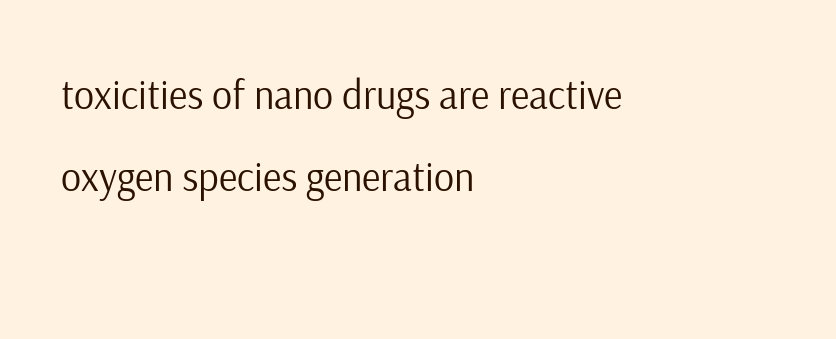toxicities of nano drugs are reactive oxygen species generation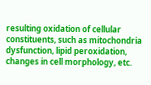resulting oxidation of cellular constituents, such as mitochondria dysfunction, lipid peroxidation, changes in cell morphology, etc.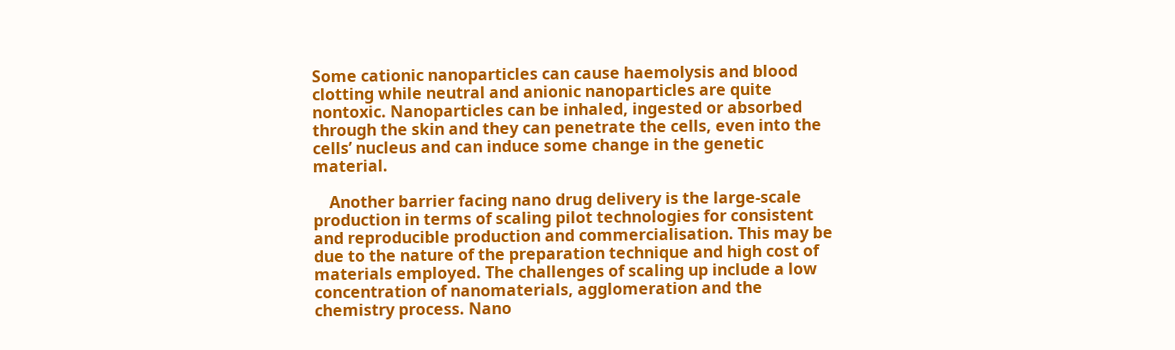Some cationic nanoparticles can cause haemolysis and blood clotting while neutral and anionic nanoparticles are quite nontoxic. Nanoparticles can be inhaled, ingested or absorbed through the skin and they can penetrate the cells, even into the cells’ nucleus and can induce some change in the genetic material.

    Another barrier facing nano drug delivery is the large-scale production in terms of scaling pilot technologies for consistent and reproducible production and commercialisation. This may be due to the nature of the preparation technique and high cost of materials employed. The challenges of scaling up include a low concentration of nanomaterials, agglomeration and the chemistry process. Nano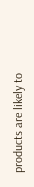products are likely to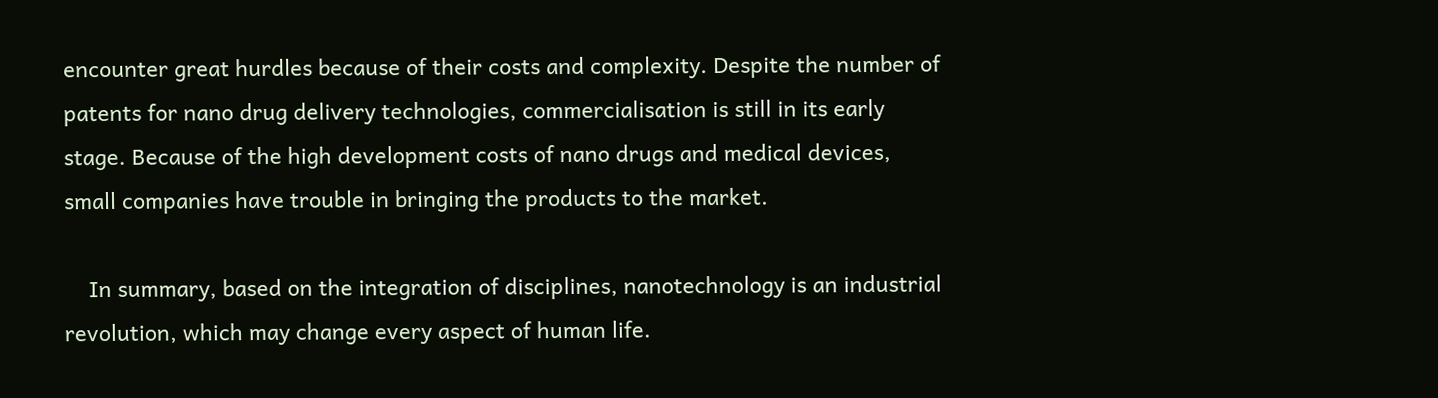encounter great hurdles because of their costs and complexity. Despite the number of patents for nano drug delivery technologies, commercialisation is still in its early stage. Because of the high development costs of nano drugs and medical devices, small companies have trouble in bringing the products to the market.

    In summary, based on the integration of disciplines, nanotechnology is an industrial revolution, which may change every aspect of human life.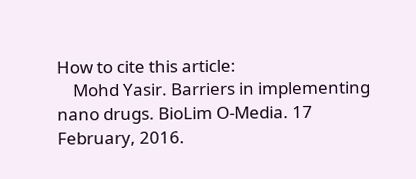How to cite this article:
    Mohd Yasir. Barriers in implementing nano drugs. BioLim O-Media. 17 February, 2016.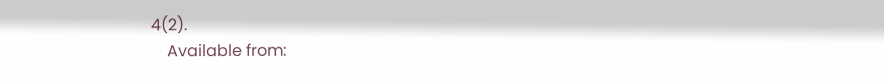4(2).
    Available from: